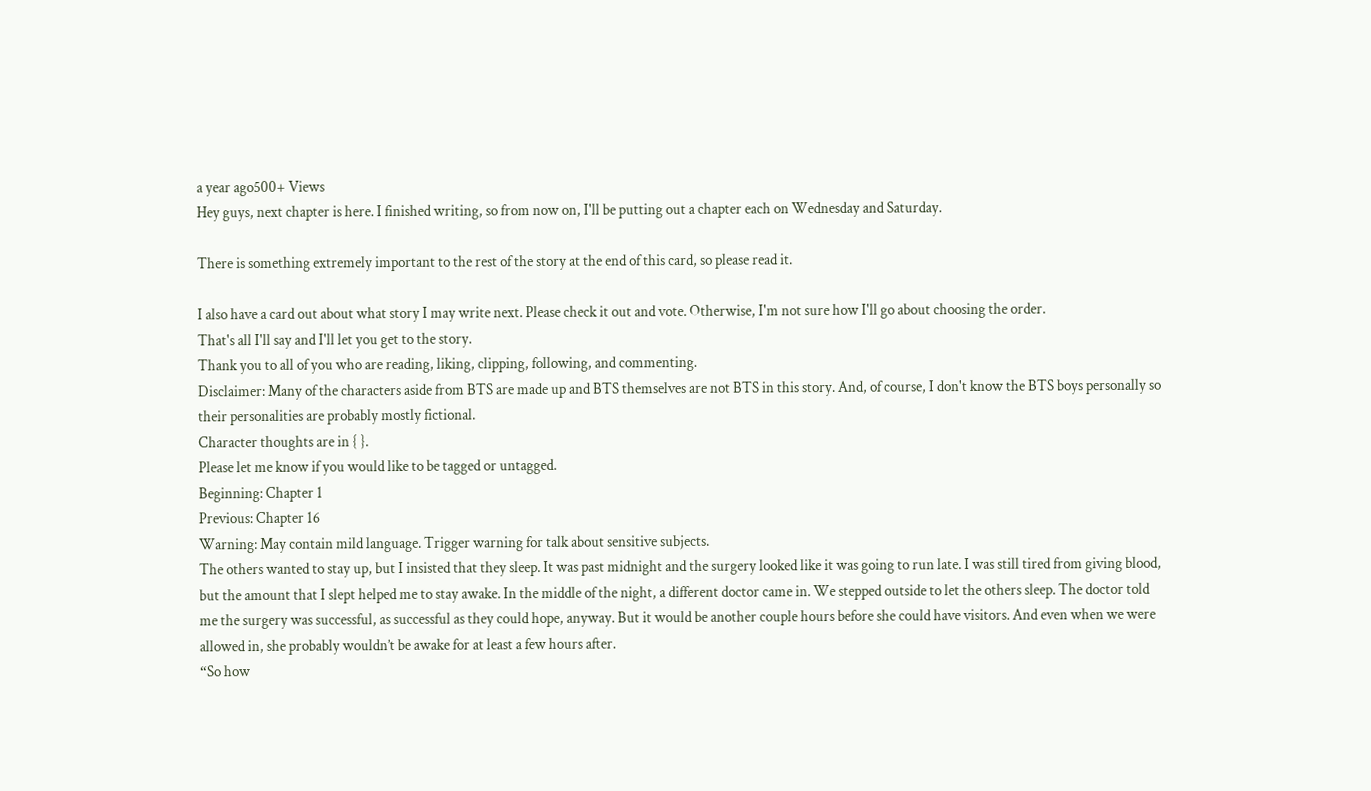a year ago500+ Views
Hey guys, next chapter is here. I finished writing, so from now on, I'll be putting out a chapter each on Wednesday and Saturday.

There is something extremely important to the rest of the story at the end of this card, so please read it.

I also have a card out about what story I may write next. Please check it out and vote. Otherwise, I'm not sure how I'll go about choosing the order.
That's all I'll say and I'll let you get to the story.
Thank you to all of you who are reading, liking, clipping, following, and commenting.
Disclaimer: Many of the characters aside from BTS are made up and BTS themselves are not BTS in this story. And, of course, I don't know the BTS boys personally so their personalities are probably mostly fictional.
Character thoughts are in { }.
Please let me know if you would like to be tagged or untagged.
Beginning: Chapter 1
Previous: Chapter 16
Warning: May contain mild language. Trigger warning for talk about sensitive subjects.
The others wanted to stay up, but I insisted that they sleep. It was past midnight and the surgery looked like it was going to run late. I was still tired from giving blood, but the amount that I slept helped me to stay awake. In the middle of the night, a different doctor came in. We stepped outside to let the others sleep. The doctor told me the surgery was successful, as successful as they could hope, anyway. But it would be another couple hours before she could have visitors. And even when we were allowed in, she probably wouldn’t be awake for at least a few hours after.
“So how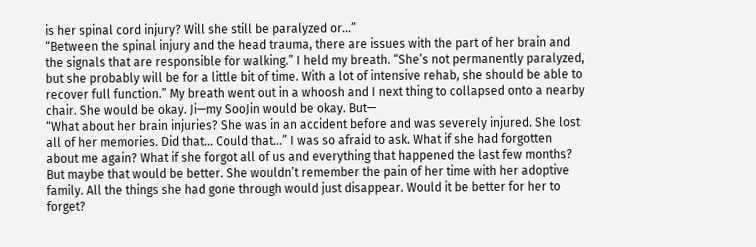is her spinal cord injury? Will she still be paralyzed or...”
“Between the spinal injury and the head trauma, there are issues with the part of her brain and the signals that are responsible for walking.” I held my breath. “She’s not permanently paralyzed, but she probably will be for a little bit of time. With a lot of intensive rehab, she should be able to recover full function.” My breath went out in a whoosh and I next thing to collapsed onto a nearby chair. She would be okay. Ji—my SooJin would be okay. But—
“What about her brain injuries? She was in an accident before and was severely injured. She lost all of her memories. Did that... Could that...” I was so afraid to ask. What if she had forgotten about me again? What if she forgot all of us and everything that happened the last few months? But maybe that would be better. She wouldn’t remember the pain of her time with her adoptive family. All the things she had gone through would just disappear. Would it be better for her to forget?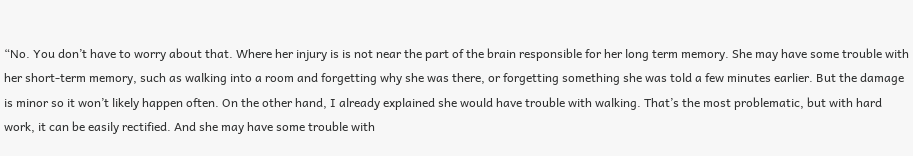“No. You don’t have to worry about that. Where her injury is is not near the part of the brain responsible for her long term memory. She may have some trouble with her short-term memory, such as walking into a room and forgetting why she was there, or forgetting something she was told a few minutes earlier. But the damage is minor so it won’t likely happen often. On the other hand, I already explained she would have trouble with walking. That’s the most problematic, but with hard work, it can be easily rectified. And she may have some trouble with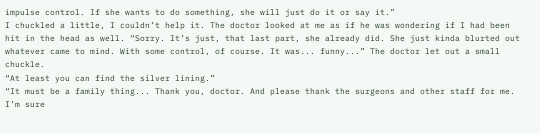impulse control. If she wants to do something, she will just do it or say it.”
I chuckled a little, I couldn’t help it. The doctor looked at me as if he was wondering if I had been hit in the head as well. “Sorry. It’s just, that last part, she already did. She just kinda blurted out whatever came to mind. With some control, of course. It was... funny...” The doctor let out a small chuckle.
“At least you can find the silver lining.”
“It must be a family thing... Thank you, doctor. And please thank the surgeons and other staff for me. I’m sure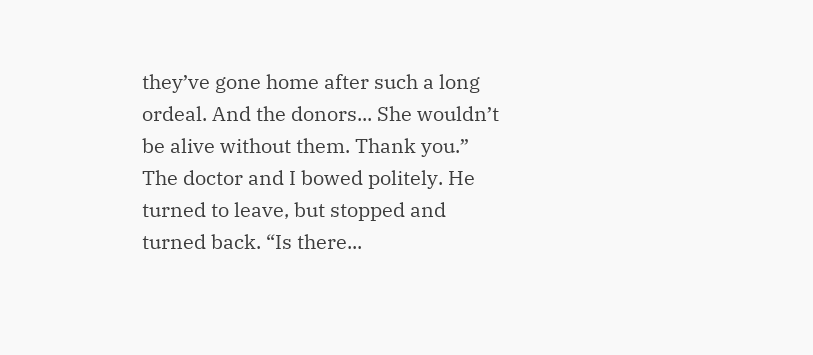they’ve gone home after such a long ordeal. And the donors... She wouldn’t be alive without them. Thank you.” The doctor and I bowed politely. He turned to leave, but stopped and turned back. “Is there...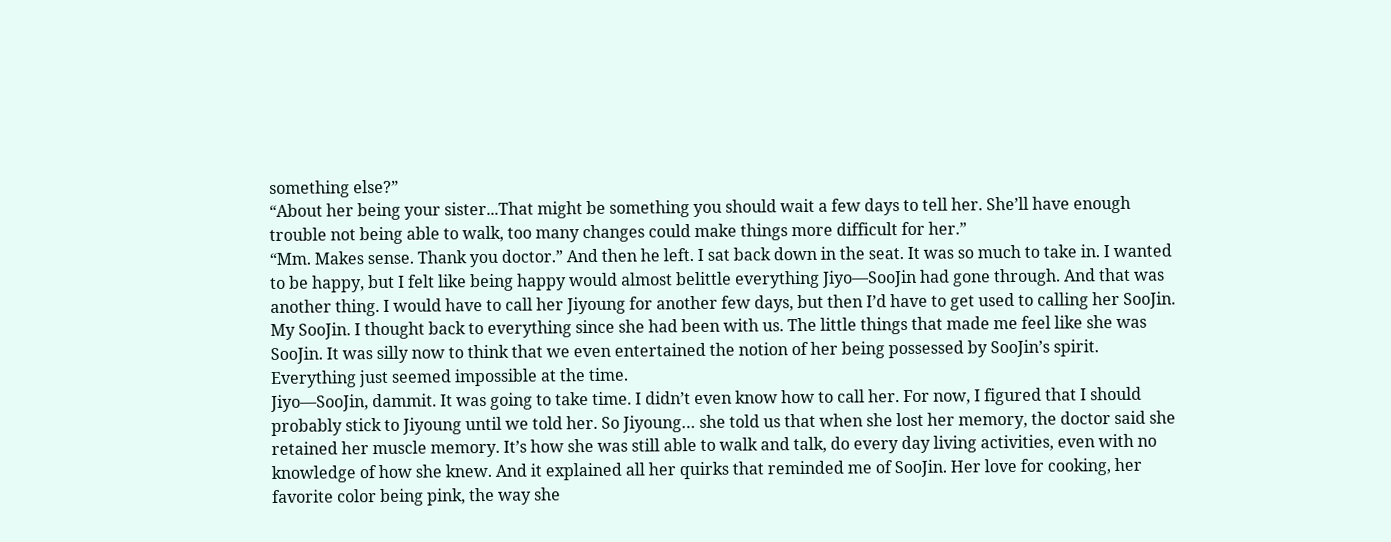something else?”
“About her being your sister...That might be something you should wait a few days to tell her. She’ll have enough trouble not being able to walk, too many changes could make things more difficult for her.”
“Mm. Makes sense. Thank you doctor.” And then he left. I sat back down in the seat. It was so much to take in. I wanted to be happy, but I felt like being happy would almost belittle everything Jiyo—SooJin had gone through. And that was another thing. I would have to call her Jiyoung for another few days, but then I’d have to get used to calling her SooJin. My SooJin. I thought back to everything since she had been with us. The little things that made me feel like she was SooJin. It was silly now to think that we even entertained the notion of her being possessed by SooJin’s spirit. Everything just seemed impossible at the time.
Jiyo—SooJin, dammit. It was going to take time. I didn’t even know how to call her. For now, I figured that I should probably stick to Jiyoung until we told her. So Jiyoung… she told us that when she lost her memory, the doctor said she retained her muscle memory. It’s how she was still able to walk and talk, do every day living activities, even with no knowledge of how she knew. And it explained all her quirks that reminded me of SooJin. Her love for cooking, her favorite color being pink, the way she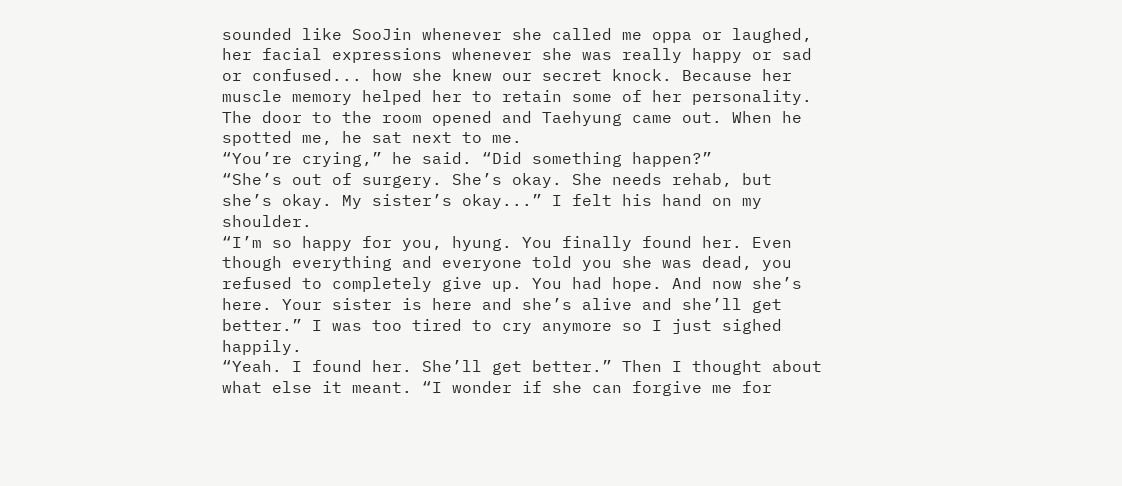sounded like SooJin whenever she called me oppa or laughed, her facial expressions whenever she was really happy or sad or confused... how she knew our secret knock. Because her muscle memory helped her to retain some of her personality.
The door to the room opened and Taehyung came out. When he spotted me, he sat next to me.
“You’re crying,” he said. “Did something happen?”
“She’s out of surgery. She’s okay. She needs rehab, but she’s okay. My sister’s okay...” I felt his hand on my shoulder.
“I’m so happy for you, hyung. You finally found her. Even though everything and everyone told you she was dead, you refused to completely give up. You had hope. And now she’s here. Your sister is here and she’s alive and she’ll get better.” I was too tired to cry anymore so I just sighed happily.
“Yeah. I found her. She’ll get better.” Then I thought about what else it meant. “I wonder if she can forgive me for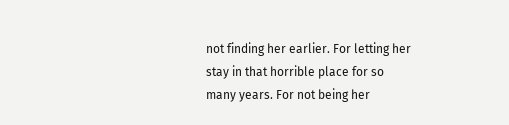not finding her earlier. For letting her stay in that horrible place for so many years. For not being her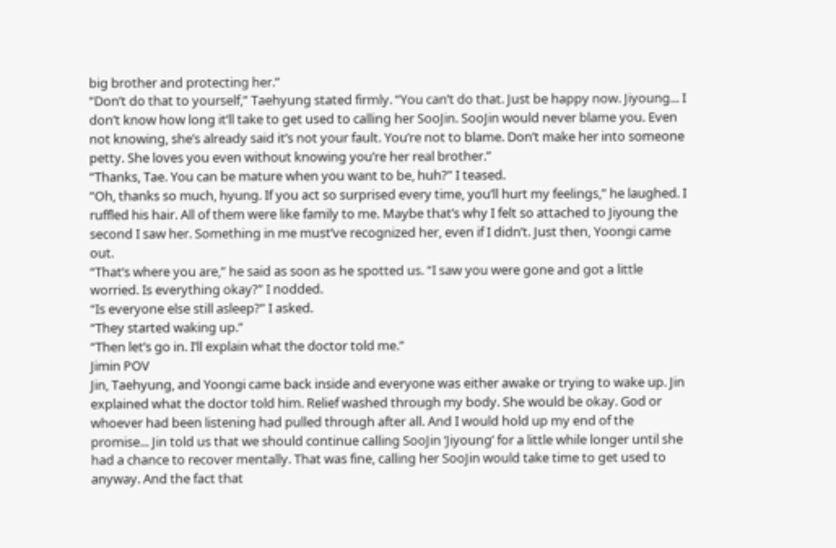big brother and protecting her.”
“Don’t do that to yourself,” Taehyung stated firmly. “You can’t do that. Just be happy now. Jiyoung... I don’t know how long it’ll take to get used to calling her SooJin. SooJin would never blame you. Even not knowing, she’s already said it’s not your fault. You’re not to blame. Don’t make her into someone petty. She loves you even without knowing you’re her real brother.”
“Thanks, Tae. You can be mature when you want to be, huh?” I teased.
“Oh, thanks so much, hyung. If you act so surprised every time, you’ll hurt my feelings,” he laughed. I ruffled his hair. All of them were like family to me. Maybe that’s why I felt so attached to Jiyoung the second I saw her. Something in me must’ve recognized her, even if I didn’t. Just then, Yoongi came out.
“That’s where you are,” he said as soon as he spotted us. “I saw you were gone and got a little worried. Is everything okay?” I nodded.
“Is everyone else still asleep?” I asked.
“They started waking up.”
“Then let’s go in. I’ll explain what the doctor told me.”
Jimin POV
Jin, Taehyung, and Yoongi came back inside and everyone was either awake or trying to wake up. Jin explained what the doctor told him. Relief washed through my body. She would be okay. God or whoever had been listening had pulled through after all. And I would hold up my end of the promise... Jin told us that we should continue calling SooJin ‘Jiyoung’ for a little while longer until she had a chance to recover mentally. That was fine, calling her SooJin would take time to get used to anyway. And the fact that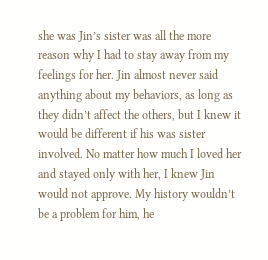she was Jin’s sister was all the more reason why I had to stay away from my feelings for her. Jin almost never said anything about my behaviors, as long as they didn’t affect the others, but I knew it would be different if his was sister involved. No matter how much I loved her and stayed only with her, I knew Jin would not approve. My history wouldn’t be a problem for him, he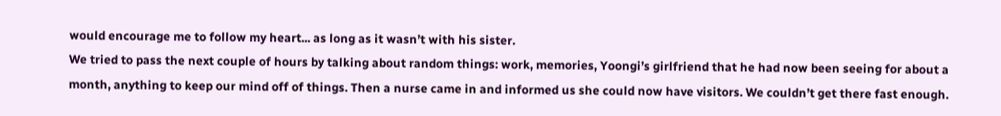would encourage me to follow my heart... as long as it wasn’t with his sister.
We tried to pass the next couple of hours by talking about random things: work, memories, Yoongi’s girlfriend that he had now been seeing for about a month, anything to keep our mind off of things. Then a nurse came in and informed us she could now have visitors. We couldn’t get there fast enough.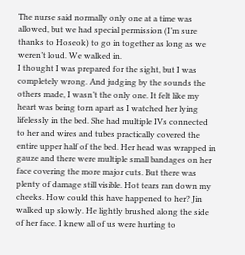The nurse said normally only one at a time was allowed, but we had special permission (I’m sure thanks to Hoseok) to go in together as long as we weren’t loud. We walked in.
I thought I was prepared for the sight, but I was completely wrong. And judging by the sounds the others made, I wasn’t the only one. It felt like my heart was being torn apart as I watched her lying lifelessly in the bed. She had multiple IVs connected to her and wires and tubes practically covered the entire upper half of the bed. Her head was wrapped in gauze and there were multiple small bandages on her face covering the more major cuts. But there was plenty of damage still visible. Hot tears ran down my cheeks. How could this have happened to her? Jin walked up slowly. He lightly brushed along the side of her face. I knew all of us were hurting to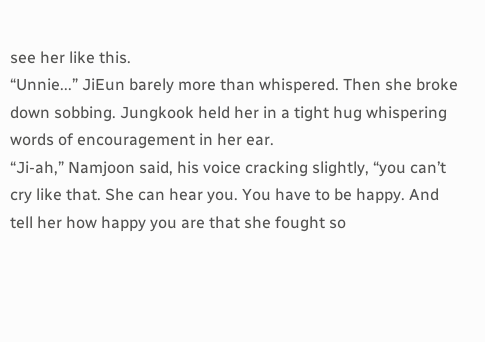see her like this.
“Unnie...” JiEun barely more than whispered. Then she broke down sobbing. Jungkook held her in a tight hug whispering words of encouragement in her ear.
“Ji-ah,” Namjoon said, his voice cracking slightly, “you can’t cry like that. She can hear you. You have to be happy. And tell her how happy you are that she fought so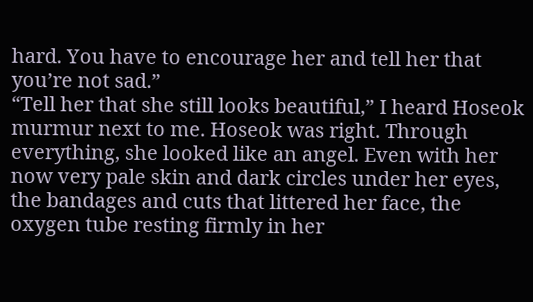hard. You have to encourage her and tell her that you’re not sad.”
“Tell her that she still looks beautiful,” I heard Hoseok murmur next to me. Hoseok was right. Through everything, she looked like an angel. Even with her now very pale skin and dark circles under her eyes, the bandages and cuts that littered her face, the oxygen tube resting firmly in her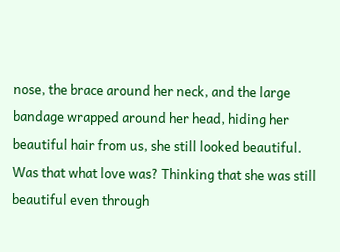nose, the brace around her neck, and the large bandage wrapped around her head, hiding her beautiful hair from us, she still looked beautiful. Was that what love was? Thinking that she was still beautiful even through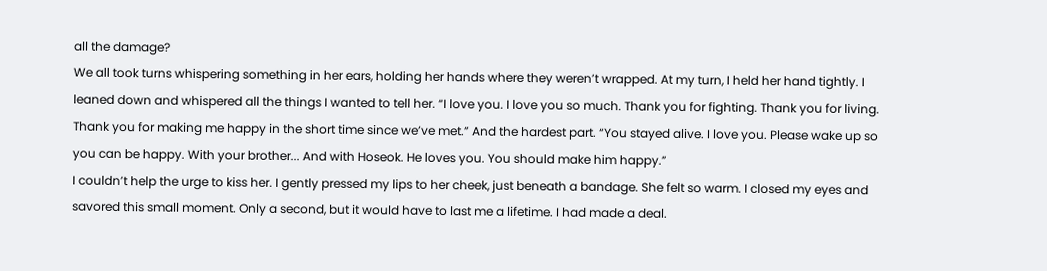all the damage?
We all took turns whispering something in her ears, holding her hands where they weren’t wrapped. At my turn, I held her hand tightly. I leaned down and whispered all the things I wanted to tell her. “I love you. I love you so much. Thank you for fighting. Thank you for living. Thank you for making me happy in the short time since we’ve met.” And the hardest part. “You stayed alive. I love you. Please wake up so you can be happy. With your brother... And with Hoseok. He loves you. You should make him happy.”
I couldn’t help the urge to kiss her. I gently pressed my lips to her cheek, just beneath a bandage. She felt so warm. I closed my eyes and savored this small moment. Only a second, but it would have to last me a lifetime. I had made a deal.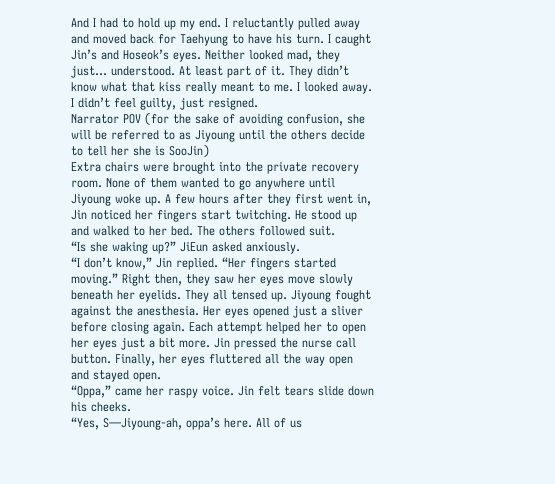And I had to hold up my end. I reluctantly pulled away and moved back for Taehyung to have his turn. I caught Jin’s and Hoseok’s eyes. Neither looked mad, they just... understood. At least part of it. They didn’t know what that kiss really meant to me. I looked away. I didn’t feel guilty, just resigned.
Narrator POV (for the sake of avoiding confusion, she will be referred to as Jiyoung until the others decide to tell her she is SooJin)
Extra chairs were brought into the private recovery room. None of them wanted to go anywhere until Jiyoung woke up. A few hours after they first went in, Jin noticed her fingers start twitching. He stood up and walked to her bed. The others followed suit.
“Is she waking up?” JiEun asked anxiously.
“I don’t know,” Jin replied. “Her fingers started moving.” Right then, they saw her eyes move slowly beneath her eyelids. They all tensed up. Jiyoung fought against the anesthesia. Her eyes opened just a sliver before closing again. Each attempt helped her to open her eyes just a bit more. Jin pressed the nurse call button. Finally, her eyes fluttered all the way open and stayed open.
“Oppa,” came her raspy voice. Jin felt tears slide down his cheeks.
“Yes, S—Jiyoung-ah, oppa’s here. All of us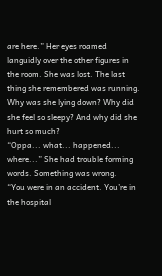are here.” Her eyes roamed languidly over the other figures in the room. She was lost. The last thing she remembered was running. Why was she lying down? Why did she feel so sleepy? And why did she hurt so much?
“Oppa... what... happened... where...” She had trouble forming words. Something was wrong.
“You were in an accident. You’re in the hospital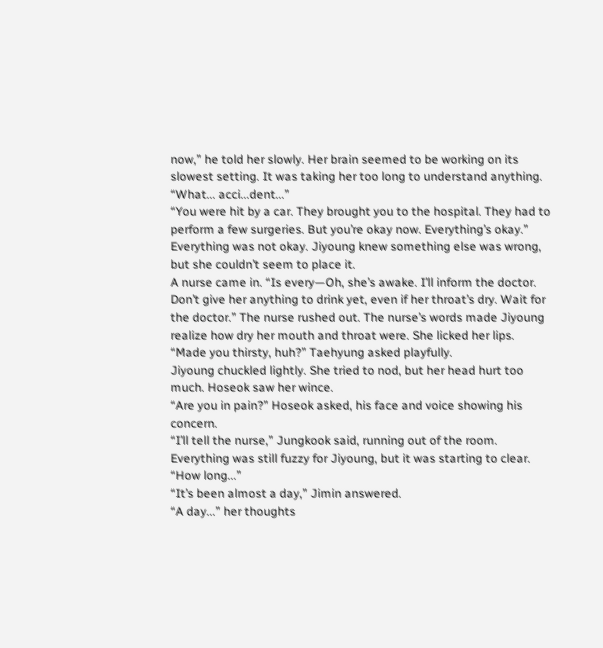now,” he told her slowly. Her brain seemed to be working on its slowest setting. It was taking her too long to understand anything.
“What... acci...dent...”
“You were hit by a car. They brought you to the hospital. They had to perform a few surgeries. But you’re okay now. Everything’s okay.” Everything was not okay. Jiyoung knew something else was wrong, but she couldn’t seem to place it.
A nurse came in. “Is every—Oh, she’s awake. I’ll inform the doctor. Don’t give her anything to drink yet, even if her throat’s dry. Wait for the doctor.” The nurse rushed out. The nurse’s words made Jiyoung realize how dry her mouth and throat were. She licked her lips.
“Made you thirsty, huh?” Taehyung asked playfully.
Jiyoung chuckled lightly. She tried to nod, but her head hurt too much. Hoseok saw her wince.
“Are you in pain?” Hoseok asked, his face and voice showing his concern.
“I’ll tell the nurse,” Jungkook said, running out of the room. Everything was still fuzzy for Jiyoung, but it was starting to clear.
“How long...”
“It’s been almost a day,” Jimin answered.
“A day...” her thoughts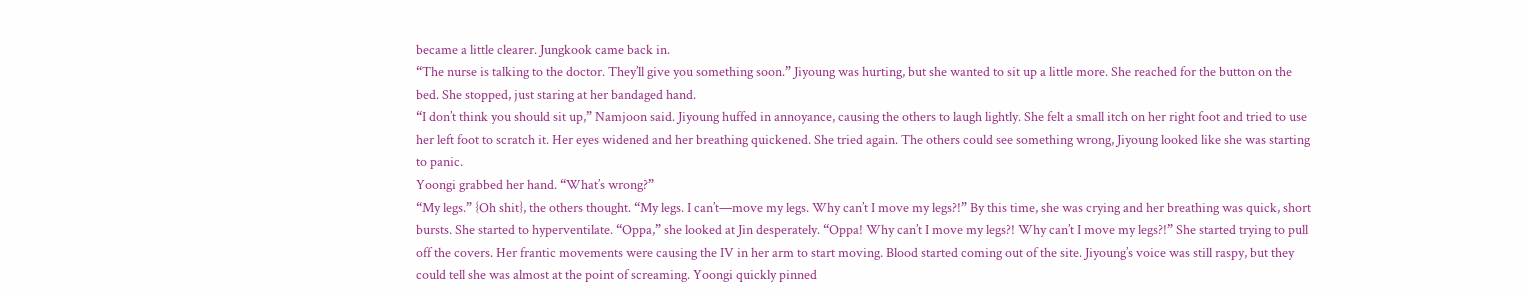became a little clearer. Jungkook came back in.
“The nurse is talking to the doctor. They’ll give you something soon.” Jiyoung was hurting, but she wanted to sit up a little more. She reached for the button on the bed. She stopped, just staring at her bandaged hand.
“I don’t think you should sit up,” Namjoon said. Jiyoung huffed in annoyance, causing the others to laugh lightly. She felt a small itch on her right foot and tried to use her left foot to scratch it. Her eyes widened and her breathing quickened. She tried again. The others could see something wrong, Jiyoung looked like she was starting to panic.
Yoongi grabbed her hand. “What’s wrong?”
“My legs.” {Oh shit}, the others thought. “My legs. I can’t—move my legs. Why can’t I move my legs?!” By this time, she was crying and her breathing was quick, short bursts. She started to hyperventilate. “Oppa,” she looked at Jin desperately. “Oppa! Why can’t I move my legs?! Why can’t I move my legs?!” She started trying to pull off the covers. Her frantic movements were causing the IV in her arm to start moving. Blood started coming out of the site. Jiyoung’s voice was still raspy, but they could tell she was almost at the point of screaming. Yoongi quickly pinned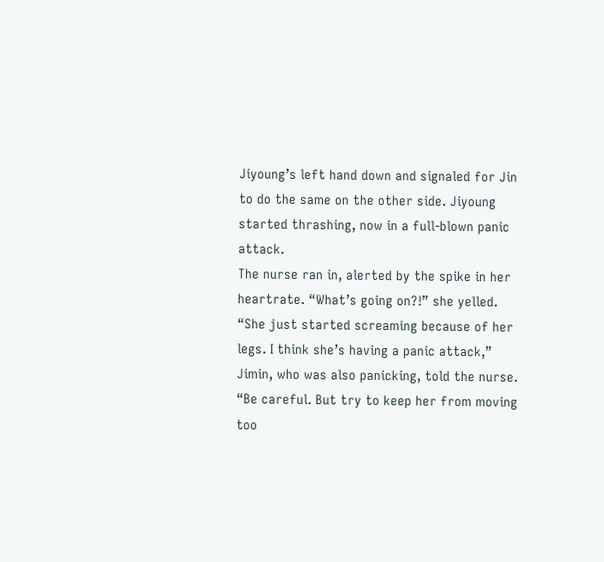Jiyoung’s left hand down and signaled for Jin to do the same on the other side. Jiyoung started thrashing, now in a full-blown panic attack.
The nurse ran in, alerted by the spike in her heartrate. “What’s going on?!” she yelled.
“She just started screaming because of her legs. I think she’s having a panic attack,” Jimin, who was also panicking, told the nurse.
“Be careful. But try to keep her from moving too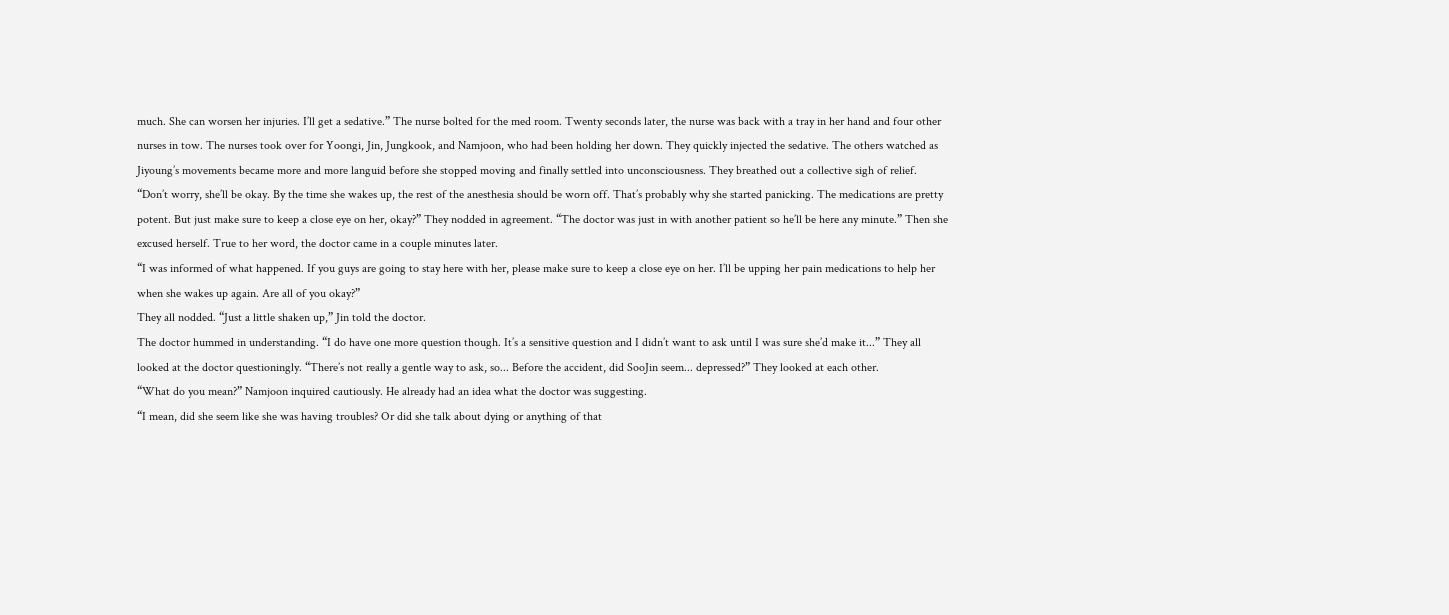much. She can worsen her injuries. I’ll get a sedative.” The nurse bolted for the med room. Twenty seconds later, the nurse was back with a tray in her hand and four other nurses in tow. The nurses took over for Yoongi, Jin, Jungkook, and Namjoon, who had been holding her down. They quickly injected the sedative. The others watched as Jiyoung’s movements became more and more languid before she stopped moving and finally settled into unconsciousness. They breathed out a collective sigh of relief.
“Don’t worry, she’ll be okay. By the time she wakes up, the rest of the anesthesia should be worn off. That’s probably why she started panicking. The medications are pretty potent. But just make sure to keep a close eye on her, okay?” They nodded in agreement. “The doctor was just in with another patient so he’ll be here any minute.” Then she excused herself. True to her word, the doctor came in a couple minutes later.
“I was informed of what happened. If you guys are going to stay here with her, please make sure to keep a close eye on her. I’ll be upping her pain medications to help her when she wakes up again. Are all of you okay?”
They all nodded. “Just a little shaken up,” Jin told the doctor.
The doctor hummed in understanding. “I do have one more question though. It’s a sensitive question and I didn’t want to ask until I was sure she’d make it...” They all looked at the doctor questioningly. “There’s not really a gentle way to ask, so... Before the accident, did SooJin seem... depressed?” They looked at each other.
“What do you mean?” Namjoon inquired cautiously. He already had an idea what the doctor was suggesting.
“I mean, did she seem like she was having troubles? Or did she talk about dying or anything of that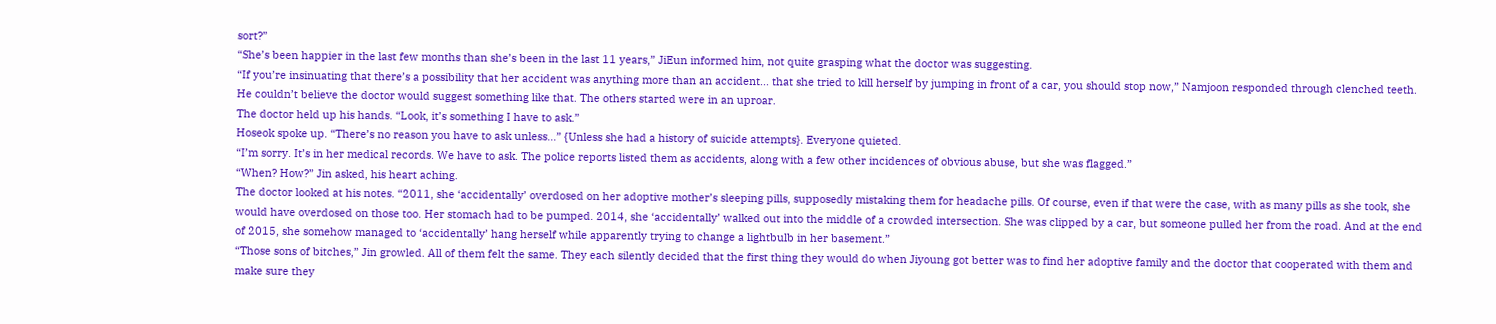sort?”
“She’s been happier in the last few months than she’s been in the last 11 years,” JiEun informed him, not quite grasping what the doctor was suggesting.
“If you’re insinuating that there’s a possibility that her accident was anything more than an accident... that she tried to kill herself by jumping in front of a car, you should stop now,” Namjoon responded through clenched teeth. He couldn’t believe the doctor would suggest something like that. The others started were in an uproar.
The doctor held up his hands. “Look, it’s something I have to ask.”
Hoseok spoke up. “There’s no reason you have to ask unless...” {Unless she had a history of suicide attempts}. Everyone quieted.
“I’m sorry. It’s in her medical records. We have to ask. The police reports listed them as accidents, along with a few other incidences of obvious abuse, but she was flagged.”
“When? How?” Jin asked, his heart aching.
The doctor looked at his notes. “2011, she ‘accidentally’ overdosed on her adoptive mother’s sleeping pills, supposedly mistaking them for headache pills. Of course, even if that were the case, with as many pills as she took, she would have overdosed on those too. Her stomach had to be pumped. 2014, she ‘accidentally’ walked out into the middle of a crowded intersection. She was clipped by a car, but someone pulled her from the road. And at the end of 2015, she somehow managed to ‘accidentally’ hang herself while apparently trying to change a lightbulb in her basement.”
“Those sons of bitches,” Jin growled. All of them felt the same. They each silently decided that the first thing they would do when Jiyoung got better was to find her adoptive family and the doctor that cooperated with them and make sure they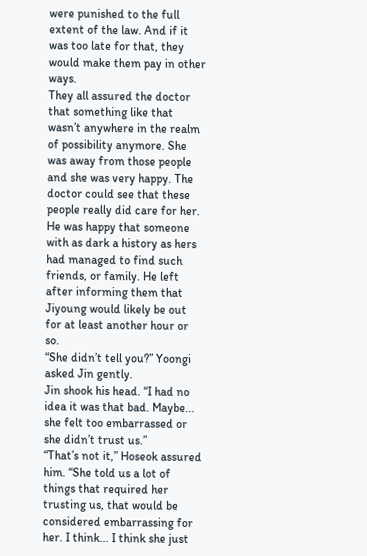were punished to the full extent of the law. And if it was too late for that, they would make them pay in other ways.
They all assured the doctor that something like that wasn’t anywhere in the realm of possibility anymore. She was away from those people and she was very happy. The doctor could see that these people really did care for her. He was happy that someone with as dark a history as hers had managed to find such friends, or family. He left after informing them that Jiyoung would likely be out for at least another hour or so.
“She didn’t tell you?” Yoongi asked Jin gently.
Jin shook his head. “I had no idea it was that bad. Maybe... she felt too embarrassed or she didn’t trust us.”
“That’s not it,” Hoseok assured him. “She told us a lot of things that required her trusting us, that would be considered embarrassing for her. I think... I think she just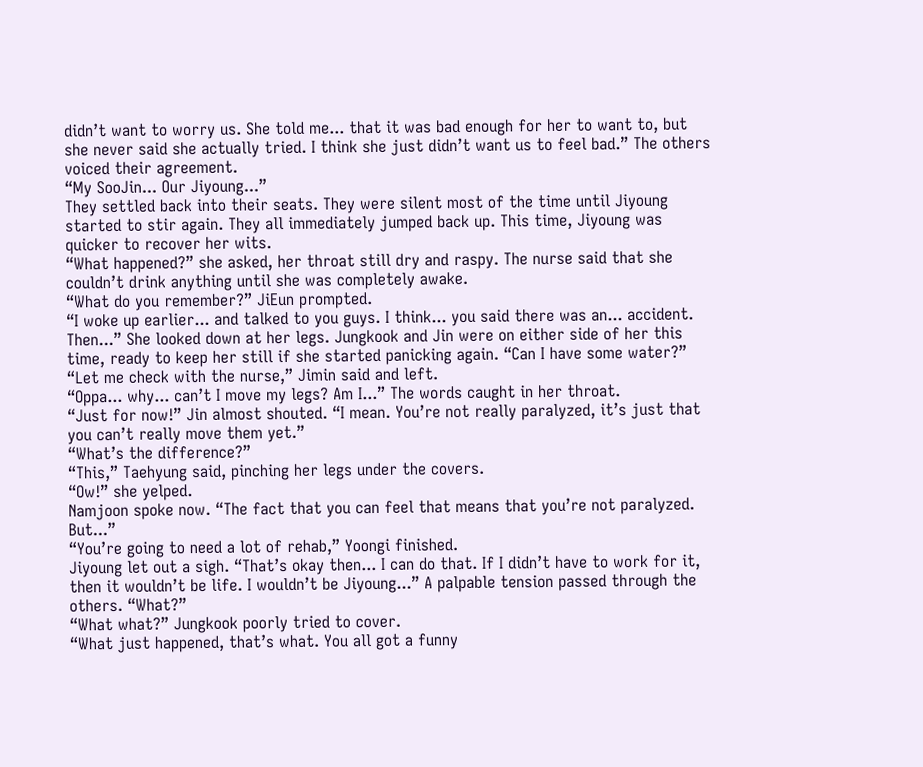didn’t want to worry us. She told me... that it was bad enough for her to want to, but she never said she actually tried. I think she just didn’t want us to feel bad.” The others voiced their agreement.
“My SooJin... Our Jiyoung...”
They settled back into their seats. They were silent most of the time until Jiyoung started to stir again. They all immediately jumped back up. This time, Jiyoung was quicker to recover her wits.
“What happened?” she asked, her throat still dry and raspy. The nurse said that she couldn’t drink anything until she was completely awake.
“What do you remember?” JiEun prompted.
“I woke up earlier... and talked to you guys. I think... you said there was an... accident. Then...” She looked down at her legs. Jungkook and Jin were on either side of her this time, ready to keep her still if she started panicking again. “Can I have some water?”
“Let me check with the nurse,” Jimin said and left.
“Oppa... why... can’t I move my legs? Am I...” The words caught in her throat.
“Just for now!” Jin almost shouted. “I mean. You’re not really paralyzed, it’s just that you can’t really move them yet.”
“What’s the difference?”
“This,” Taehyung said, pinching her legs under the covers.
“Ow!” she yelped.
Namjoon spoke now. “The fact that you can feel that means that you’re not paralyzed. But...”
“You’re going to need a lot of rehab,” Yoongi finished.
Jiyoung let out a sigh. “That’s okay then... I can do that. If I didn’t have to work for it, then it wouldn’t be life. I wouldn’t be Jiyoung...” A palpable tension passed through the others. “What?”
“What what?” Jungkook poorly tried to cover.
“What just happened, that’s what. You all got a funny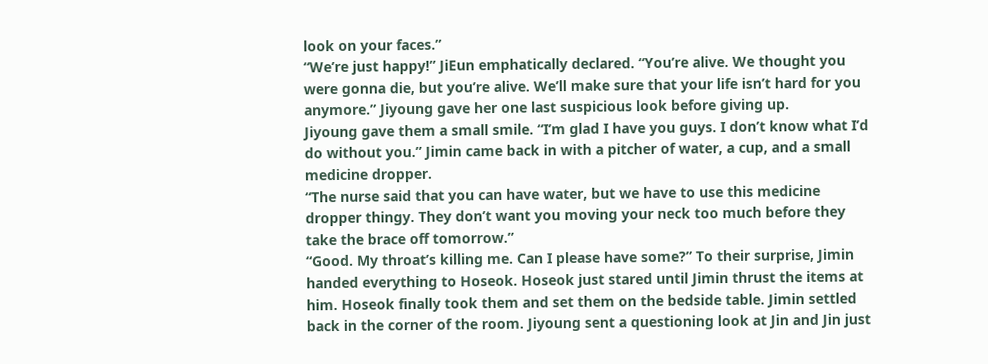look on your faces.”
“We’re just happy!” JiEun emphatically declared. “You’re alive. We thought you were gonna die, but you’re alive. We’ll make sure that your life isn’t hard for you anymore.” Jiyoung gave her one last suspicious look before giving up.
Jiyoung gave them a small smile. “I’m glad I have you guys. I don’t know what I’d do without you.” Jimin came back in with a pitcher of water, a cup, and a small medicine dropper.
“The nurse said that you can have water, but we have to use this medicine dropper thingy. They don’t want you moving your neck too much before they take the brace off tomorrow.”
“Good. My throat’s killing me. Can I please have some?” To their surprise, Jimin handed everything to Hoseok. Hoseok just stared until Jimin thrust the items at him. Hoseok finally took them and set them on the bedside table. Jimin settled back in the corner of the room. Jiyoung sent a questioning look at Jin and Jin just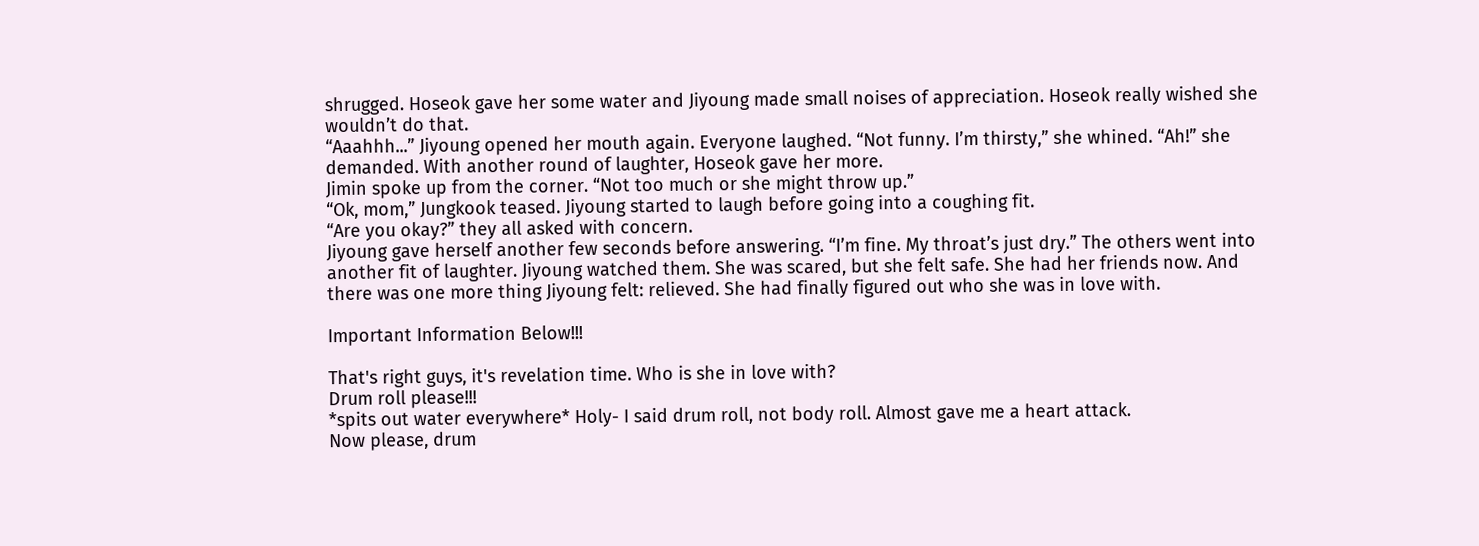shrugged. Hoseok gave her some water and Jiyoung made small noises of appreciation. Hoseok really wished she wouldn’t do that.
“Aaahhh...” Jiyoung opened her mouth again. Everyone laughed. “Not funny. I’m thirsty,” she whined. “Ah!” she demanded. With another round of laughter, Hoseok gave her more.
Jimin spoke up from the corner. “Not too much or she might throw up.”
“Ok, mom,” Jungkook teased. Jiyoung started to laugh before going into a coughing fit.
“Are you okay?” they all asked with concern.
Jiyoung gave herself another few seconds before answering. “I’m fine. My throat’s just dry.” The others went into another fit of laughter. Jiyoung watched them. She was scared, but she felt safe. She had her friends now. And there was one more thing Jiyoung felt: relieved. She had finally figured out who she was in love with.

Important Information Below!!!

That's right guys, it's revelation time. Who is she in love with?
Drum roll please!!!
*spits out water everywhere* Holy- I said drum roll, not body roll. Almost gave me a heart attack.
Now please, drum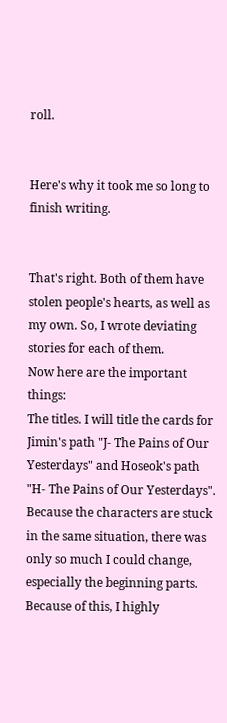roll.


Here's why it took me so long to finish writing.


That's right. Both of them have stolen people's hearts, as well as my own. So, I wrote deviating stories for each of them.
Now here are the important things:
The titles. I will title the cards for Jimin's path "J- The Pains of Our Yesterdays" and Hoseok's path "H- The Pains of Our Yesterdays".
Because the characters are stuck in the same situation, there was only so much I could change, especially the beginning parts. Because of this, I highly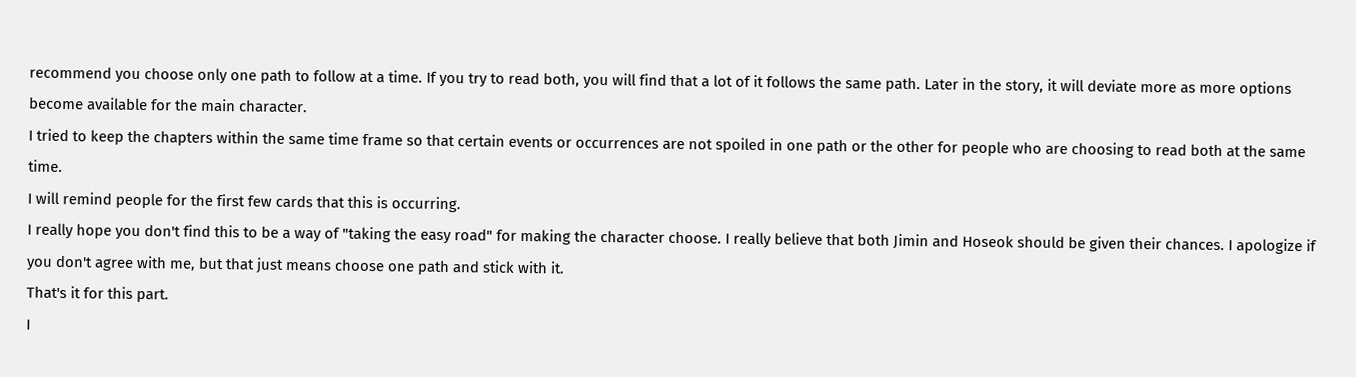recommend you choose only one path to follow at a time. If you try to read both, you will find that a lot of it follows the same path. Later in the story, it will deviate more as more options become available for the main character.
I tried to keep the chapters within the same time frame so that certain events or occurrences are not spoiled in one path or the other for people who are choosing to read both at the same time.
I will remind people for the first few cards that this is occurring.
I really hope you don't find this to be a way of "taking the easy road" for making the character choose. I really believe that both Jimin and Hoseok should be given their chances. I apologize if you don't agree with me, but that just means choose one path and stick with it.
That's it for this part.
I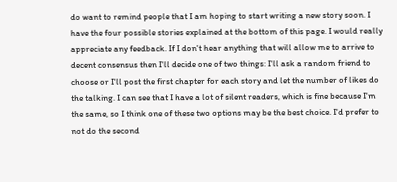do want to remind people that I am hoping to start writing a new story soon. I have the four possible stories explained at the bottom of this page. I would really appreciate any feedback. If I don't hear anything that will allow me to arrive to decent consensus then I'll decide one of two things: I'll ask a random friend to choose or I'll post the first chapter for each story and let the number of likes do the talking. I can see that I have a lot of silent readers, which is fine because I'm the same, so I think one of these two options may be the best choice. I'd prefer to not do the second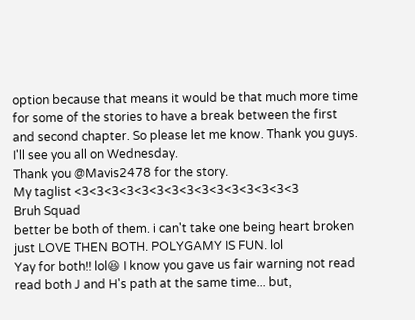option because that means it would be that much more time for some of the stories to have a break between the first and second chapter. So please let me know. Thank you guys.
I'll see you all on Wednesday.
Thank you @Mavis2478 for the story.
My taglist <3<3<3<3<3<3<3<3<3<3<3<3<3<3<3
Bruh Squad
better be both of them. i can't take one being heart broken just LOVE THEN BOTH. POLYGAMY IS FUN. lol
Yay for both!! lol😆 I know you gave us fair warning not read read both J and H's path at the same time... but,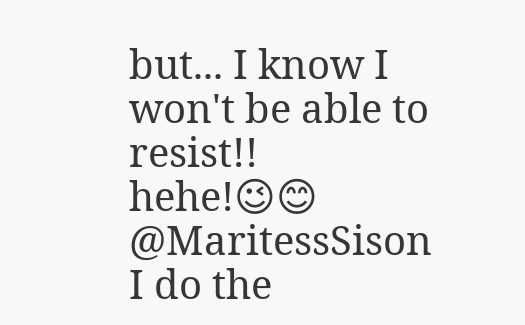but... I know I won't be able to resist!! hehe!😉😊
@MaritessSison I do the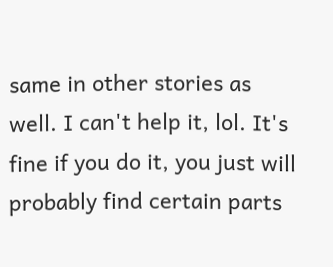same in other stories as well. I can't help it, lol. It's fine if you do it, you just will probably find certain parts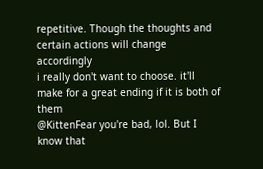repetitive. Though the thoughts and certain actions will change accordingly
i really don't want to choose. it'll make for a great ending if it is both of them
@KittenFear you're bad, lol. But I know that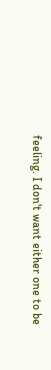feeling. I don't want either one to be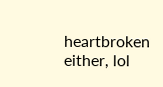heartbroken either, lol